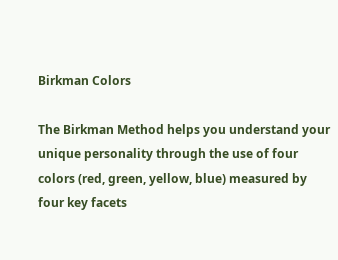Birkman Colors

The Birkman Method helps you understand your unique personality through the use of four colors (red, green, yellow, blue) measured by four key facets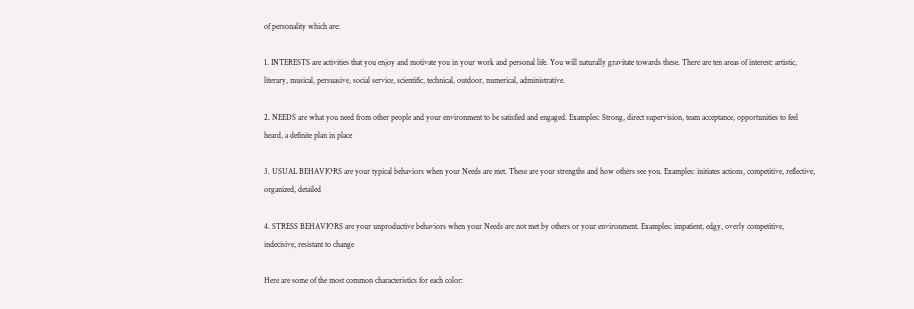of personality which are:

1. INTERESTS are activities that you enjoy and motivate you in your work and personal life. You will naturally gravitate towards these. There are ten areas of interest: artistic, literary, musical, persuasive, social service, scientific, technical, outdoor, numerical, administrative.

2. NEEDS are what you need from other people and your environment to be satisfied and engaged. Examples: Strong, direct supervision, team acceptance, opportunities to feel heard, a definite plan in place

3. USUAL BEHAVIORS are your typical behaviors when your Needs are met. These are your strengths and how others see you. Examples: initiates actions, competitive, reflective, organized, detailed

4. STRESS BEHAVIORS are your unproductive behaviors when your Needs are not met by others or your environment. Examples: impatient, edgy, overly competitive, indecisive, resistant to change

Here are some of the most common characteristics for each color: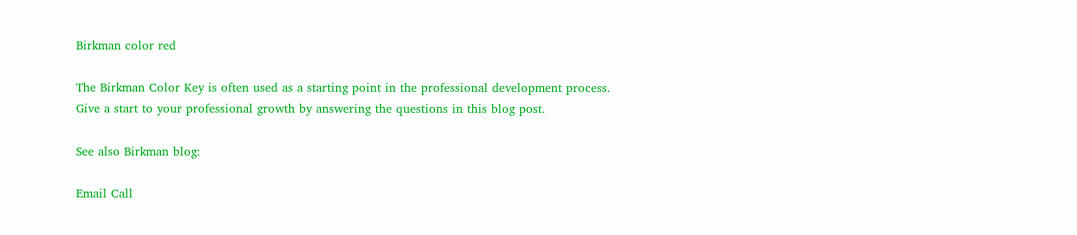Birkman color red

The Birkman Color Key is often used as a starting point in the professional development process. Give a start to your professional growth by answering the questions in this blog post.

See also Birkman blog:

Email Call